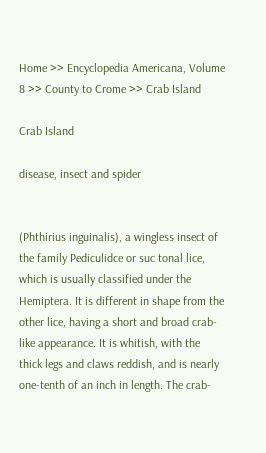Home >> Encyclopedia Americana, Volume 8 >> County to Crome >> Crab Island

Crab Island

disease, insect and spider


(Phthirius inguinalis), a wingless insect of the family Pediculidce or suc tonal lice, which is usually classified under the Hemiptera. It is different in shape from the other lice, having a short and broad crab-like appearance. It is whitish, with the thick legs and claws reddish, and is nearly one-tenth of an inch in length. The crab-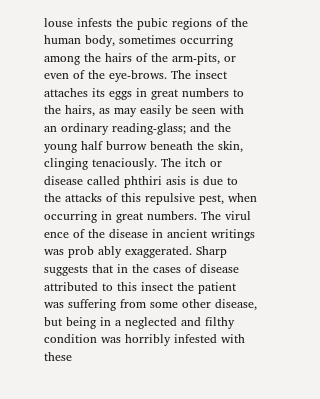louse infests the pubic regions of the human body, sometimes occurring among the hairs of the arm-pits, or even of the eye-brows. The insect attaches its eggs in great numbers to the hairs, as may easily be seen with an ordinary reading-glass; and the young half burrow beneath the skin, clinging tenaciously. The itch or disease called phthiri asis is due to the attacks of this repulsive pest, when occurring in great numbers. The virul ence of the disease in ancient writings was prob ably exaggerated. Sharp suggests that in the cases of disease attributed to this insect the patient was suffering from some other disease, but being in a neglected and filthy condition was horribly infested with these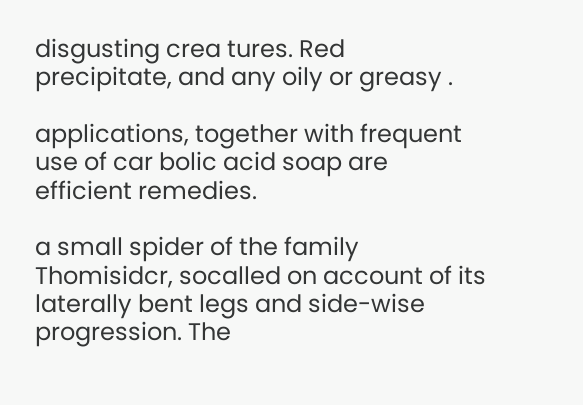disgusting crea tures. Red precipitate, and any oily or greasy .

applications, together with frequent use of car bolic acid soap are efficient remedies.

a small spider of the family Thomisidcr, socalled on account of its laterally bent legs and side-wise progression. The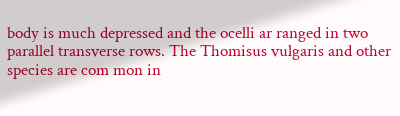body is much depressed and the ocelli ar ranged in two parallel transverse rows. The Thomisus vulgaris and other species are com mon in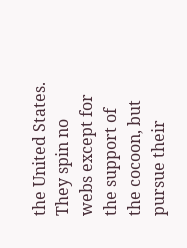the United States. They spin no webs except for the support of the cocoon, but pursue their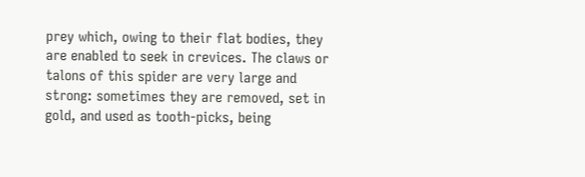prey which, owing to their flat bodies, they are enabled to seek in crevices. The claws or talons of this spider are very large and strong: sometimes they are removed, set in gold, and used as tooth-picks, being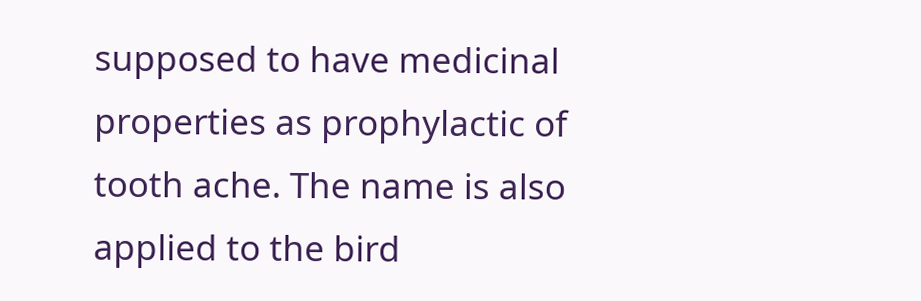supposed to have medicinal properties as prophylactic of tooth ache. The name is also applied to the bird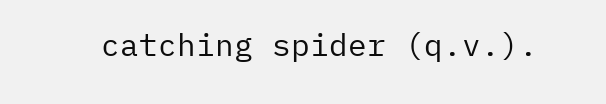catching spider (q.v.).